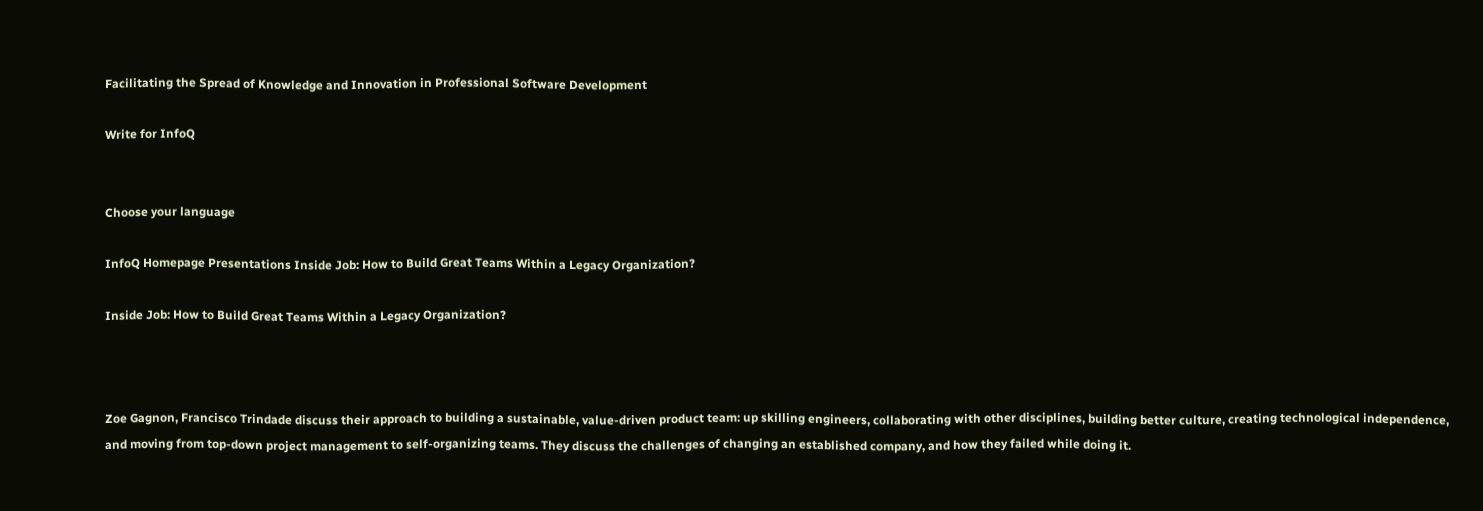Facilitating the Spread of Knowledge and Innovation in Professional Software Development

Write for InfoQ


Choose your language

InfoQ Homepage Presentations Inside Job: How to Build Great Teams Within a Legacy Organization?

Inside Job: How to Build Great Teams Within a Legacy Organization?



Zoe Gagnon, Francisco Trindade discuss their approach to building a sustainable, value-driven product team: up skilling engineers, collaborating with other disciplines, building better culture, creating technological independence, and moving from top-down project management to self-organizing teams. They discuss the challenges of changing an established company, and how they failed while doing it.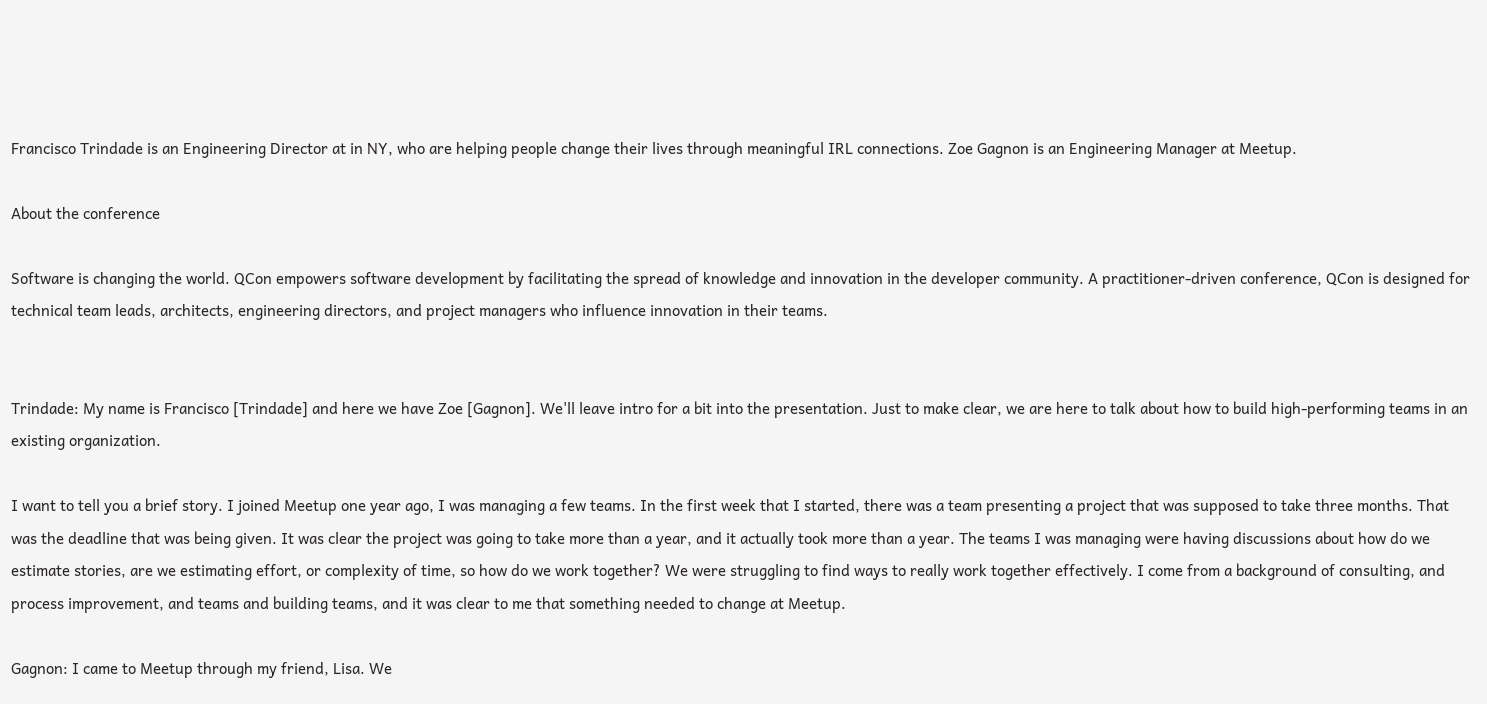Francisco Trindade is an Engineering Director at in NY, who are helping people change their lives through meaningful IRL connections. Zoe Gagnon is an Engineering Manager at Meetup.

About the conference

Software is changing the world. QCon empowers software development by facilitating the spread of knowledge and innovation in the developer community. A practitioner-driven conference, QCon is designed for technical team leads, architects, engineering directors, and project managers who influence innovation in their teams.


Trindade: My name is Francisco [Trindade] and here we have Zoe [Gagnon]. We'll leave intro for a bit into the presentation. Just to make clear, we are here to talk about how to build high-performing teams in an existing organization.

I want to tell you a brief story. I joined Meetup one year ago, I was managing a few teams. In the first week that I started, there was a team presenting a project that was supposed to take three months. That was the deadline that was being given. It was clear the project was going to take more than a year, and it actually took more than a year. The teams I was managing were having discussions about how do we estimate stories, are we estimating effort, or complexity of time, so how do we work together? We were struggling to find ways to really work together effectively. I come from a background of consulting, and process improvement, and teams and building teams, and it was clear to me that something needed to change at Meetup.

Gagnon: I came to Meetup through my friend, Lisa. We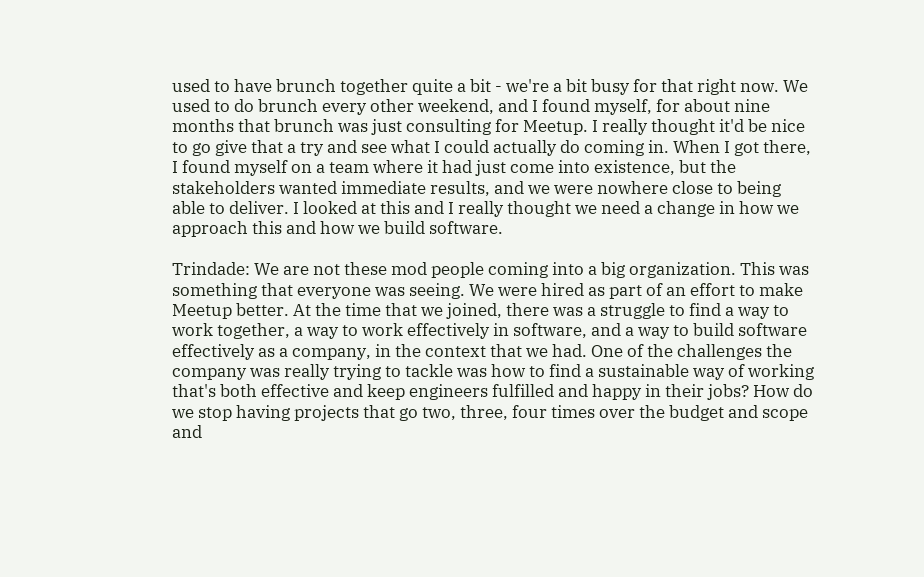used to have brunch together quite a bit - we're a bit busy for that right now. We used to do brunch every other weekend, and I found myself, for about nine months that brunch was just consulting for Meetup. I really thought it'd be nice to go give that a try and see what I could actually do coming in. When I got there, I found myself on a team where it had just come into existence, but the stakeholders wanted immediate results, and we were nowhere close to being able to deliver. I looked at this and I really thought we need a change in how we approach this and how we build software.

Trindade: We are not these mod people coming into a big organization. This was something that everyone was seeing. We were hired as part of an effort to make Meetup better. At the time that we joined, there was a struggle to find a way to work together, a way to work effectively in software, and a way to build software effectively as a company, in the context that we had. One of the challenges the company was really trying to tackle was how to find a sustainable way of working that's both effective and keep engineers fulfilled and happy in their jobs? How do we stop having projects that go two, three, four times over the budget and scope and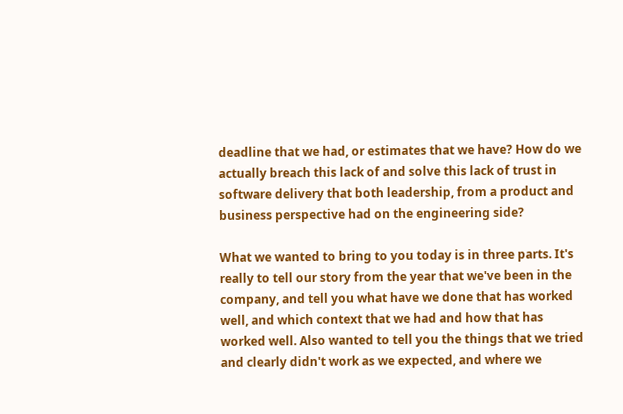deadline that we had, or estimates that we have? How do we actually breach this lack of and solve this lack of trust in software delivery that both leadership, from a product and business perspective had on the engineering side?

What we wanted to bring to you today is in three parts. It's really to tell our story from the year that we've been in the company, and tell you what have we done that has worked well, and which context that we had and how that has worked well. Also wanted to tell you the things that we tried and clearly didn't work as we expected, and where we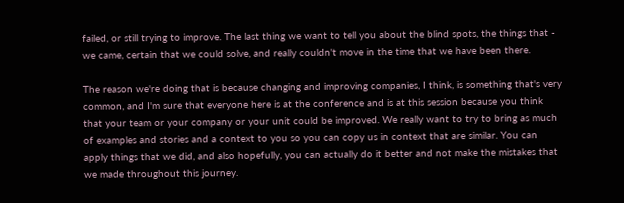failed, or still trying to improve. The last thing we want to tell you about the blind spots, the things that - we came, certain that we could solve, and really couldn't move in the time that we have been there.

The reason we're doing that is because changing and improving companies, I think, is something that's very common, and I'm sure that everyone here is at the conference and is at this session because you think that your team or your company or your unit could be improved. We really want to try to bring as much of examples and stories and a context to you so you can copy us in context that are similar. You can apply things that we did, and also hopefully, you can actually do it better and not make the mistakes that we made throughout this journey.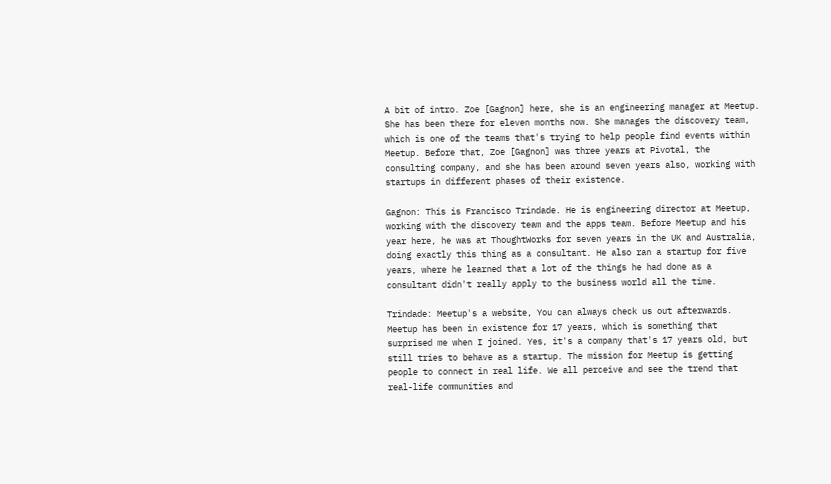A bit of intro. Zoe [Gagnon] here, she is an engineering manager at Meetup. She has been there for eleven months now. She manages the discovery team, which is one of the teams that's trying to help people find events within Meetup. Before that, Zoe [Gagnon] was three years at Pivotal, the consulting company, and she has been around seven years also, working with startups in different phases of their existence.

Gagnon: This is Francisco Trindade. He is engineering director at Meetup, working with the discovery team and the apps team. Before Meetup and his year here, he was at ThoughtWorks for seven years in the UK and Australia, doing exactly this thing as a consultant. He also ran a startup for five years, where he learned that a lot of the things he had done as a consultant didn't really apply to the business world all the time.

Trindade: Meetup's a website, You can always check us out afterwards. Meetup has been in existence for 17 years, which is something that surprised me when I joined. Yes, it's a company that's 17 years old, but still tries to behave as a startup. The mission for Meetup is getting people to connect in real life. We all perceive and see the trend that real-life communities and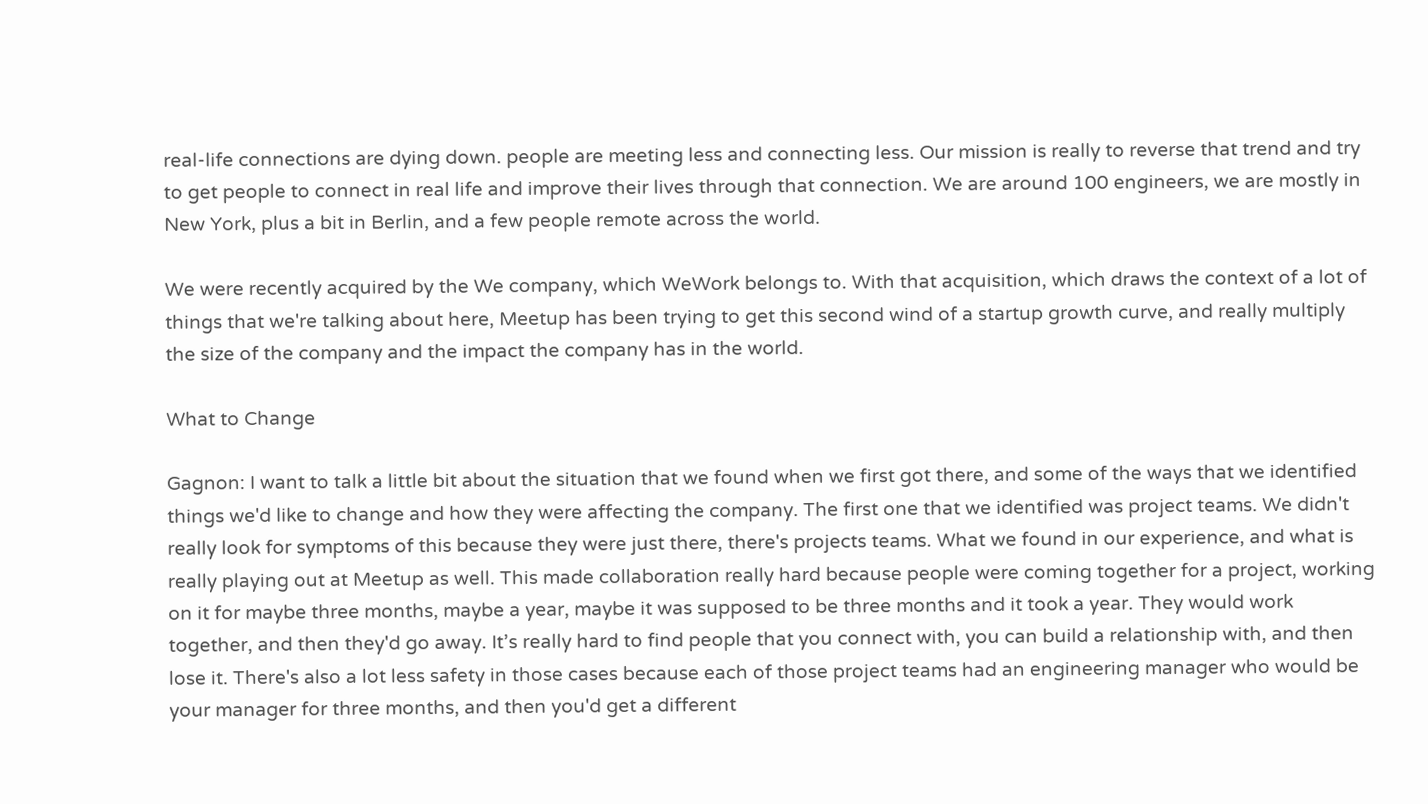real-life connections are dying down. people are meeting less and connecting less. Our mission is really to reverse that trend and try to get people to connect in real life and improve their lives through that connection. We are around 100 engineers, we are mostly in New York, plus a bit in Berlin, and a few people remote across the world.

We were recently acquired by the We company, which WeWork belongs to. With that acquisition, which draws the context of a lot of things that we're talking about here, Meetup has been trying to get this second wind of a startup growth curve, and really multiply the size of the company and the impact the company has in the world.

What to Change

Gagnon: I want to talk a little bit about the situation that we found when we first got there, and some of the ways that we identified things we'd like to change and how they were affecting the company. The first one that we identified was project teams. We didn't really look for symptoms of this because they were just there, there's projects teams. What we found in our experience, and what is really playing out at Meetup as well. This made collaboration really hard because people were coming together for a project, working on it for maybe three months, maybe a year, maybe it was supposed to be three months and it took a year. They would work together, and then they'd go away. It’s really hard to find people that you connect with, you can build a relationship with, and then lose it. There's also a lot less safety in those cases because each of those project teams had an engineering manager who would be your manager for three months, and then you'd get a different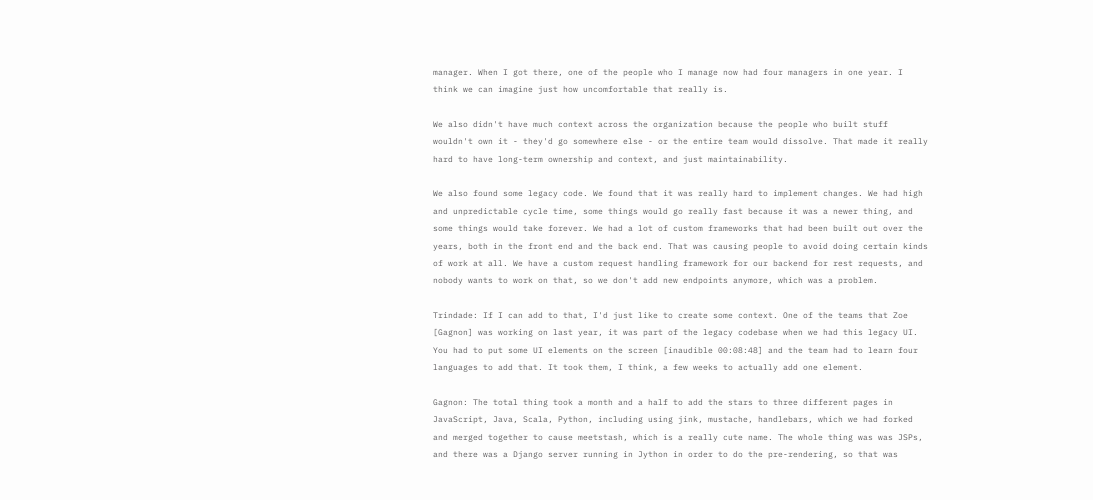manager. When I got there, one of the people who I manage now had four managers in one year. I think we can imagine just how uncomfortable that really is.

We also didn't have much context across the organization because the people who built stuff wouldn't own it - they'd go somewhere else - or the entire team would dissolve. That made it really hard to have long-term ownership and context, and just maintainability.

We also found some legacy code. We found that it was really hard to implement changes. We had high and unpredictable cycle time, some things would go really fast because it was a newer thing, and some things would take forever. We had a lot of custom frameworks that had been built out over the years, both in the front end and the back end. That was causing people to avoid doing certain kinds of work at all. We have a custom request handling framework for our backend for rest requests, and nobody wants to work on that, so we don't add new endpoints anymore, which was a problem.

Trindade: If I can add to that, I'd just like to create some context. One of the teams that Zoe [Gagnon] was working on last year, it was part of the legacy codebase when we had this legacy UI. You had to put some UI elements on the screen [inaudible 00:08:48] and the team had to learn four languages to add that. It took them, I think, a few weeks to actually add one element.

Gagnon: The total thing took a month and a half to add the stars to three different pages in JavaScript, Java, Scala, Python, including using jink, mustache, handlebars, which we had forked and merged together to cause meetstash, which is a really cute name. The whole thing was was JSPs, and there was a Django server running in Jython in order to do the pre-rendering, so that was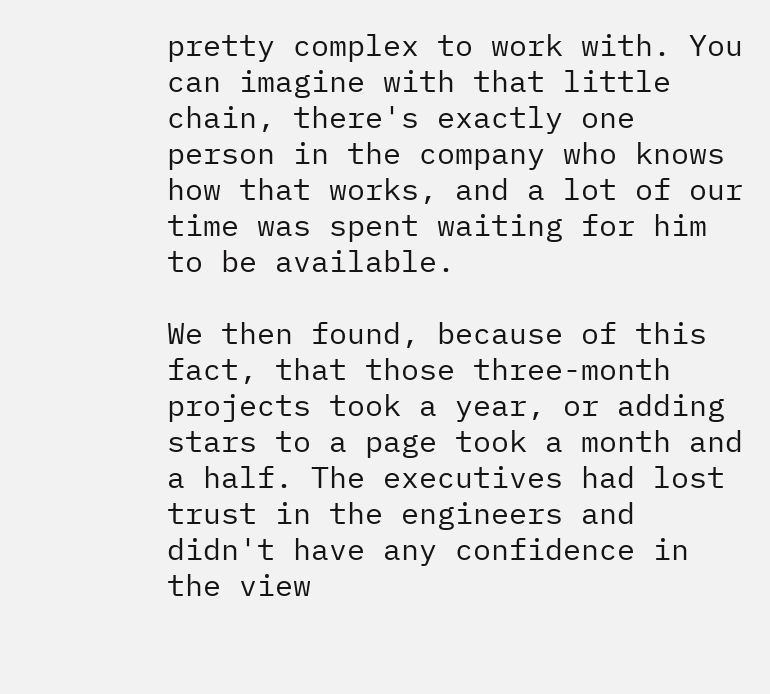pretty complex to work with. You can imagine with that little chain, there's exactly one person in the company who knows how that works, and a lot of our time was spent waiting for him to be available.

We then found, because of this fact, that those three-month projects took a year, or adding stars to a page took a month and a half. The executives had lost trust in the engineers and didn't have any confidence in the view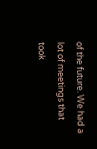of the future. We had a lot of meetings that took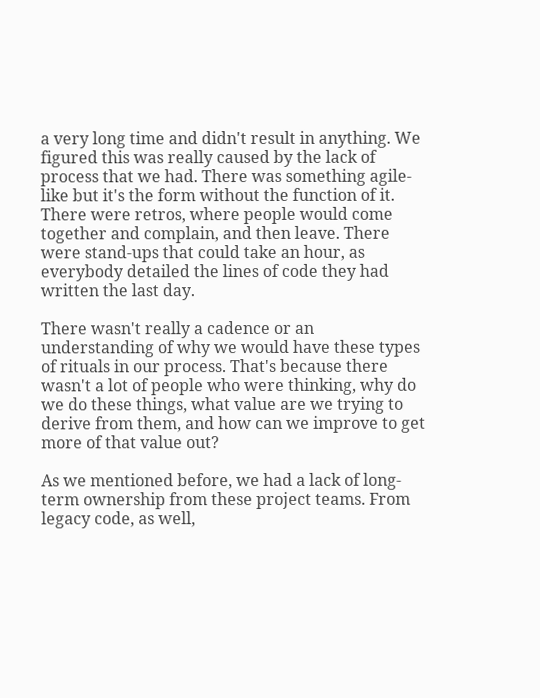a very long time and didn't result in anything. We figured this was really caused by the lack of process that we had. There was something agile-like but it's the form without the function of it. There were retros, where people would come together and complain, and then leave. There were stand-ups that could take an hour, as everybody detailed the lines of code they had written the last day.

There wasn't really a cadence or an understanding of why we would have these types of rituals in our process. That's because there wasn't a lot of people who were thinking, why do we do these things, what value are we trying to derive from them, and how can we improve to get more of that value out?

As we mentioned before, we had a lack of long-term ownership from these project teams. From legacy code, as well,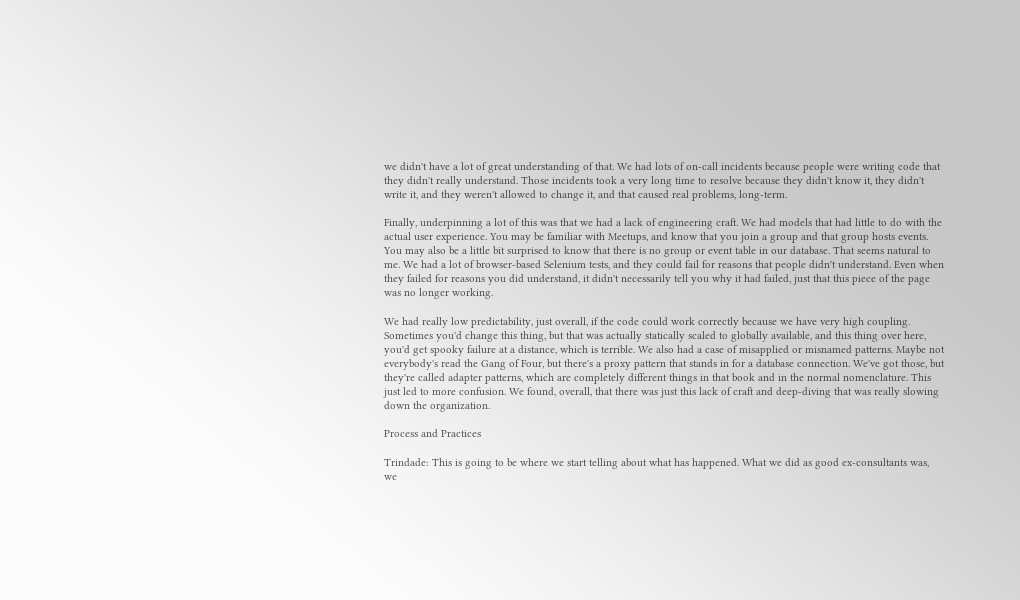we didn't have a lot of great understanding of that. We had lots of on-call incidents because people were writing code that they didn't really understand. Those incidents took a very long time to resolve because they didn't know it, they didn't write it, and they weren't allowed to change it, and that caused real problems, long-term.

Finally, underpinning a lot of this was that we had a lack of engineering craft. We had models that had little to do with the actual user experience. You may be familiar with Meetups, and know that you join a group and that group hosts events. You may also be a little bit surprised to know that there is no group or event table in our database. That seems natural to me. We had a lot of browser-based Selenium tests, and they could fail for reasons that people didn't understand. Even when they failed for reasons you did understand, it didn't necessarily tell you why it had failed, just that this piece of the page was no longer working.

We had really low predictability, just overall, if the code could work correctly because we have very high coupling. Sometimes you'd change this thing, but that was actually statically scaled to globally available, and this thing over here, you'd get spooky failure at a distance, which is terrible. We also had a case of misapplied or misnamed patterns. Maybe not everybody's read the Gang of Four, but there's a proxy pattern that stands in for a database connection. We've got those, but they're called adapter patterns, which are completely different things in that book and in the normal nomenclature. This just led to more confusion. We found, overall, that there was just this lack of craft and deep-diving that was really slowing down the organization.

Process and Practices

Trindade: This is going to be where we start telling about what has happened. What we did as good ex-consultants was, we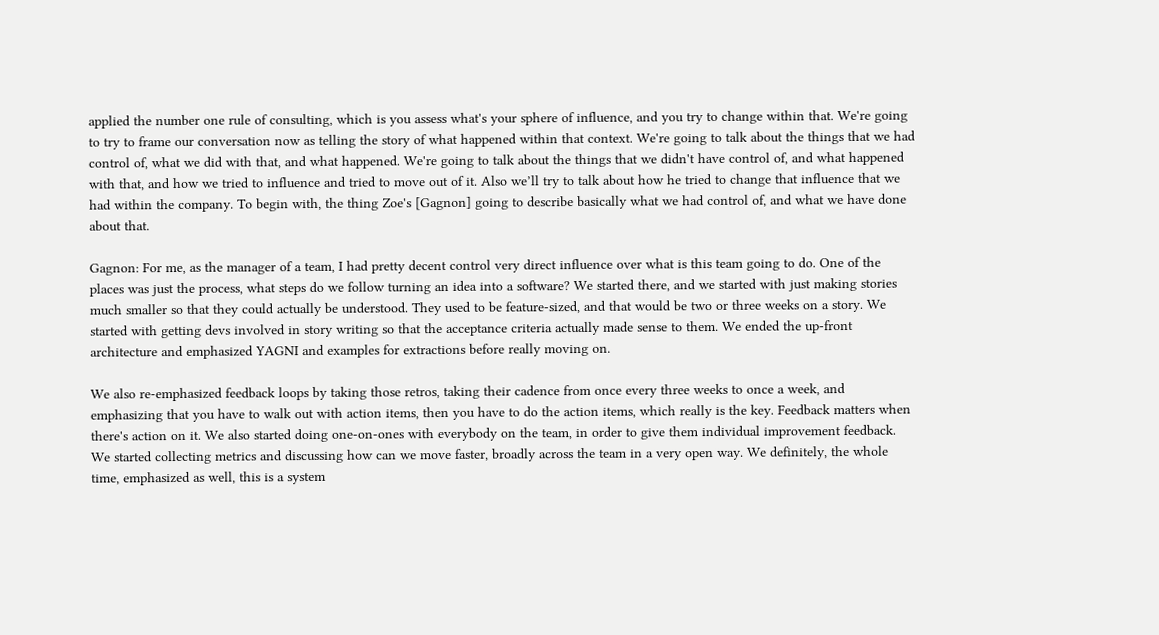applied the number one rule of consulting, which is you assess what's your sphere of influence, and you try to change within that. We're going to try to frame our conversation now as telling the story of what happened within that context. We're going to talk about the things that we had control of, what we did with that, and what happened. We're going to talk about the things that we didn't have control of, and what happened with that, and how we tried to influence and tried to move out of it. Also we’ll try to talk about how he tried to change that influence that we had within the company. To begin with, the thing Zoe's [Gagnon] going to describe basically what we had control of, and what we have done about that.

Gagnon: For me, as the manager of a team, I had pretty decent control very direct influence over what is this team going to do. One of the places was just the process, what steps do we follow turning an idea into a software? We started there, and we started with just making stories much smaller so that they could actually be understood. They used to be feature-sized, and that would be two or three weeks on a story. We started with getting devs involved in story writing so that the acceptance criteria actually made sense to them. We ended the up-front architecture and emphasized YAGNI and examples for extractions before really moving on.

We also re-emphasized feedback loops by taking those retros, taking their cadence from once every three weeks to once a week, and emphasizing that you have to walk out with action items, then you have to do the action items, which really is the key. Feedback matters when there's action on it. We also started doing one-on-ones with everybody on the team, in order to give them individual improvement feedback. We started collecting metrics and discussing how can we move faster, broadly across the team in a very open way. We definitely, the whole time, emphasized as well, this is a system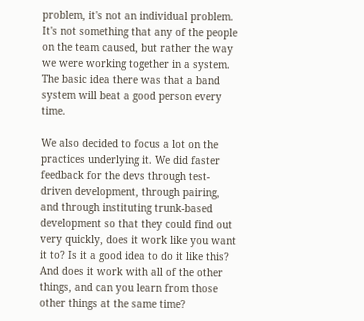problem, it's not an individual problem. It's not something that any of the people on the team caused, but rather the way we were working together in a system. The basic idea there was that a band system will beat a good person every time.

We also decided to focus a lot on the practices underlying it. We did faster feedback for the devs through test-driven development, through pairing, and through instituting trunk-based development so that they could find out very quickly, does it work like you want it to? Is it a good idea to do it like this? And does it work with all of the other things, and can you learn from those other things at the same time?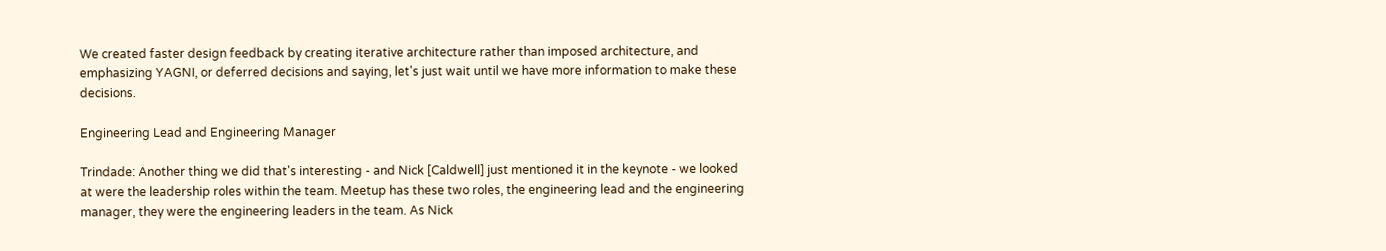We created faster design feedback by creating iterative architecture rather than imposed architecture, and emphasizing YAGNI, or deferred decisions and saying, let's just wait until we have more information to make these decisions.

Engineering Lead and Engineering Manager

Trindade: Another thing we did that's interesting - and Nick [Caldwell] just mentioned it in the keynote - we looked at were the leadership roles within the team. Meetup has these two roles, the engineering lead and the engineering manager, they were the engineering leaders in the team. As Nick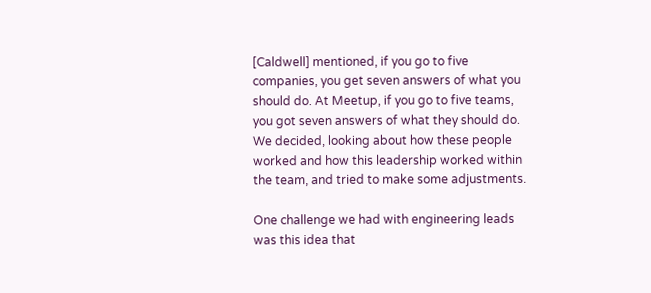[Caldwell] mentioned, if you go to five companies, you get seven answers of what you should do. At Meetup, if you go to five teams, you got seven answers of what they should do. We decided, looking about how these people worked and how this leadership worked within the team, and tried to make some adjustments.

One challenge we had with engineering leads was this idea that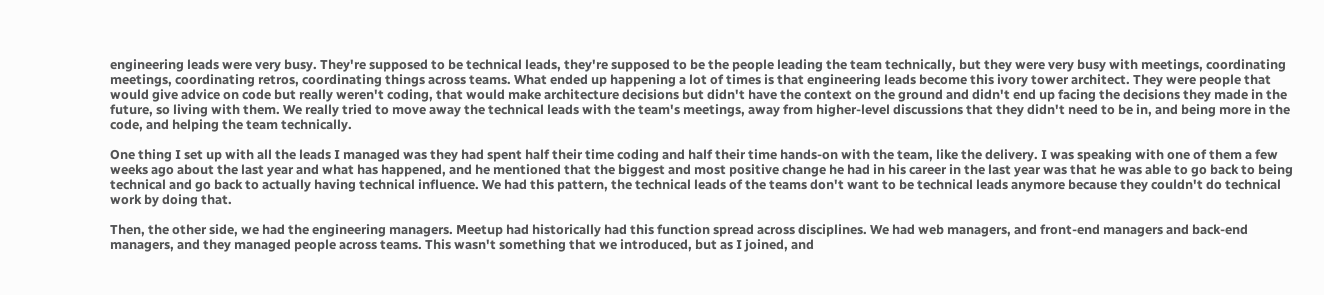engineering leads were very busy. They're supposed to be technical leads, they're supposed to be the people leading the team technically, but they were very busy with meetings, coordinating meetings, coordinating retros, coordinating things across teams. What ended up happening a lot of times is that engineering leads become this ivory tower architect. They were people that would give advice on code but really weren't coding, that would make architecture decisions but didn't have the context on the ground and didn't end up facing the decisions they made in the future, so living with them. We really tried to move away the technical leads with the team's meetings, away from higher-level discussions that they didn't need to be in, and being more in the code, and helping the team technically.

One thing I set up with all the leads I managed was they had spent half their time coding and half their time hands-on with the team, like the delivery. I was speaking with one of them a few weeks ago about the last year and what has happened, and he mentioned that the biggest and most positive change he had in his career in the last year was that he was able to go back to being technical and go back to actually having technical influence. We had this pattern, the technical leads of the teams don't want to be technical leads anymore because they couldn't do technical work by doing that.

Then, the other side, we had the engineering managers. Meetup had historically had this function spread across disciplines. We had web managers, and front-end managers and back-end managers, and they managed people across teams. This wasn't something that we introduced, but as I joined, and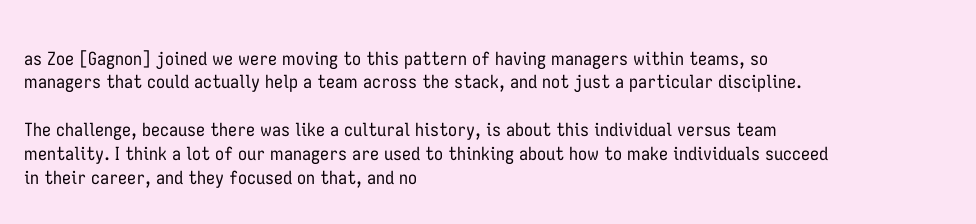as Zoe [Gagnon] joined we were moving to this pattern of having managers within teams, so managers that could actually help a team across the stack, and not just a particular discipline.

The challenge, because there was like a cultural history, is about this individual versus team mentality. I think a lot of our managers are used to thinking about how to make individuals succeed in their career, and they focused on that, and no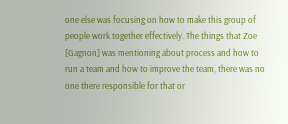one else was focusing on how to make this group of people work together effectively. The things that Zoe [Gagnon] was mentioning about process and how to run a team and how to improve the team, there was no one there responsible for that or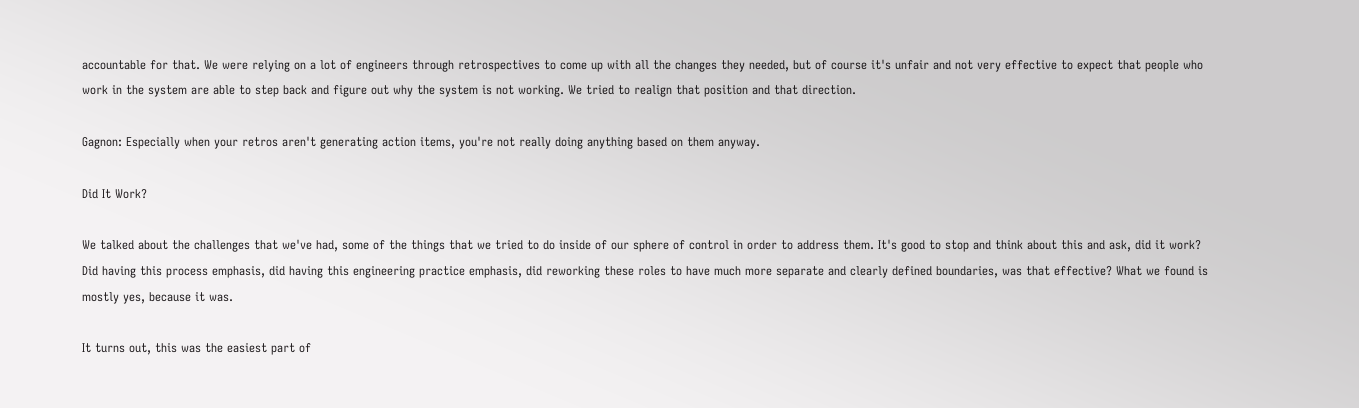accountable for that. We were relying on a lot of engineers through retrospectives to come up with all the changes they needed, but of course it's unfair and not very effective to expect that people who work in the system are able to step back and figure out why the system is not working. We tried to realign that position and that direction.

Gagnon: Especially when your retros aren't generating action items, you're not really doing anything based on them anyway.

Did It Work?

We talked about the challenges that we've had, some of the things that we tried to do inside of our sphere of control in order to address them. It's good to stop and think about this and ask, did it work? Did having this process emphasis, did having this engineering practice emphasis, did reworking these roles to have much more separate and clearly defined boundaries, was that effective? What we found is mostly yes, because it was.

It turns out, this was the easiest part of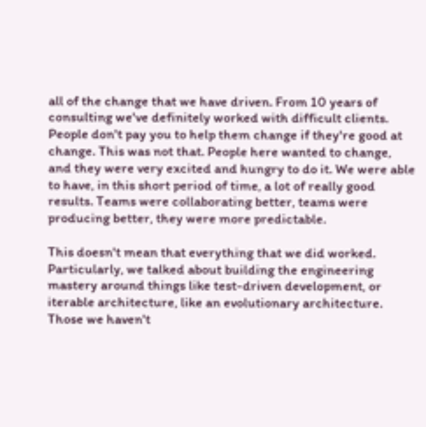all of the change that we have driven. From 10 years of consulting we've definitely worked with difficult clients. People don't pay you to help them change if they're good at change. This was not that. People here wanted to change, and they were very excited and hungry to do it. We were able to have, in this short period of time, a lot of really good results. Teams were collaborating better, teams were producing better, they were more predictable.

This doesn't mean that everything that we did worked. Particularly, we talked about building the engineering mastery around things like test-driven development, or iterable architecture, like an evolutionary architecture. Those we haven't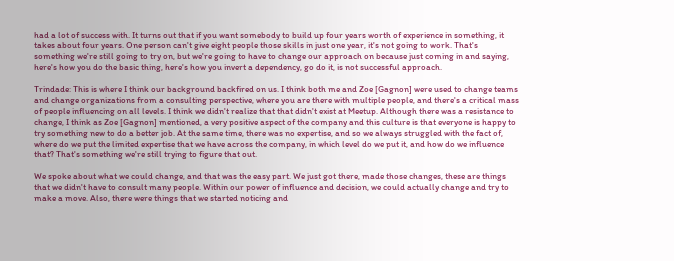had a lot of success with. It turns out that if you want somebody to build up four years worth of experience in something, it takes about four years. One person can't give eight people those skills in just one year, it's not going to work. That's something we're still going to try on, but we're going to have to change our approach on because just coming in and saying, here's how you do the basic thing, here's how you invert a dependency, go do it, is not successful approach.

Trindade: This is where I think our background backfired on us. I think both me and Zoe [Gagnon] were used to change teams and change organizations from a consulting perspective, where you are there with multiple people, and there's a critical mass of people influencing on all levels. I think we didn't realize that that didn't exist at Meetup. Although there was a resistance to change, I think as Zoe [Gagnon] mentioned, a very positive aspect of the company and this culture is that everyone is happy to try something new to do a better job. At the same time, there was no expertise, and so we always struggled with the fact of, where do we put the limited expertise that we have across the company, in which level do we put it, and how do we influence that? That's something we're still trying to figure that out.

We spoke about what we could change, and that was the easy part. We just got there, made those changes, these are things that we didn't have to consult many people. Within our power of influence and decision, we could actually change and try to make a move. Also, there were things that we started noticing and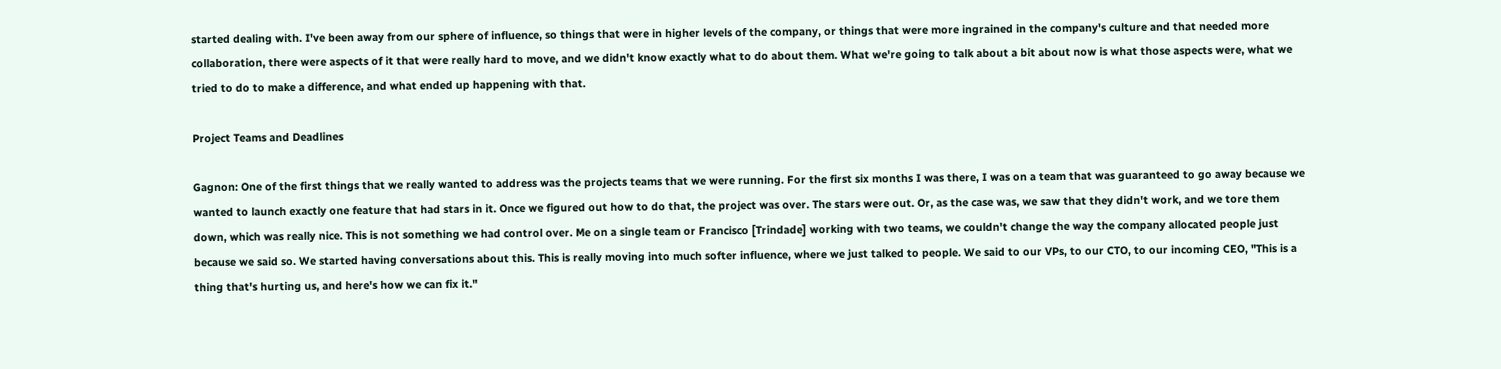started dealing with. I've been away from our sphere of influence, so things that were in higher levels of the company, or things that were more ingrained in the company's culture and that needed more collaboration, there were aspects of it that were really hard to move, and we didn't know exactly what to do about them. What we're going to talk about a bit about now is what those aspects were, what we tried to do to make a difference, and what ended up happening with that.

Project Teams and Deadlines

Gagnon: One of the first things that we really wanted to address was the projects teams that we were running. For the first six months I was there, I was on a team that was guaranteed to go away because we wanted to launch exactly one feature that had stars in it. Once we figured out how to do that, the project was over. The stars were out. Or, as the case was, we saw that they didn't work, and we tore them down, which was really nice. This is not something we had control over. Me on a single team or Francisco [Trindade] working with two teams, we couldn't change the way the company allocated people just because we said so. We started having conversations about this. This is really moving into much softer influence, where we just talked to people. We said to our VPs, to our CTO, to our incoming CEO, "This is a thing that's hurting us, and here's how we can fix it."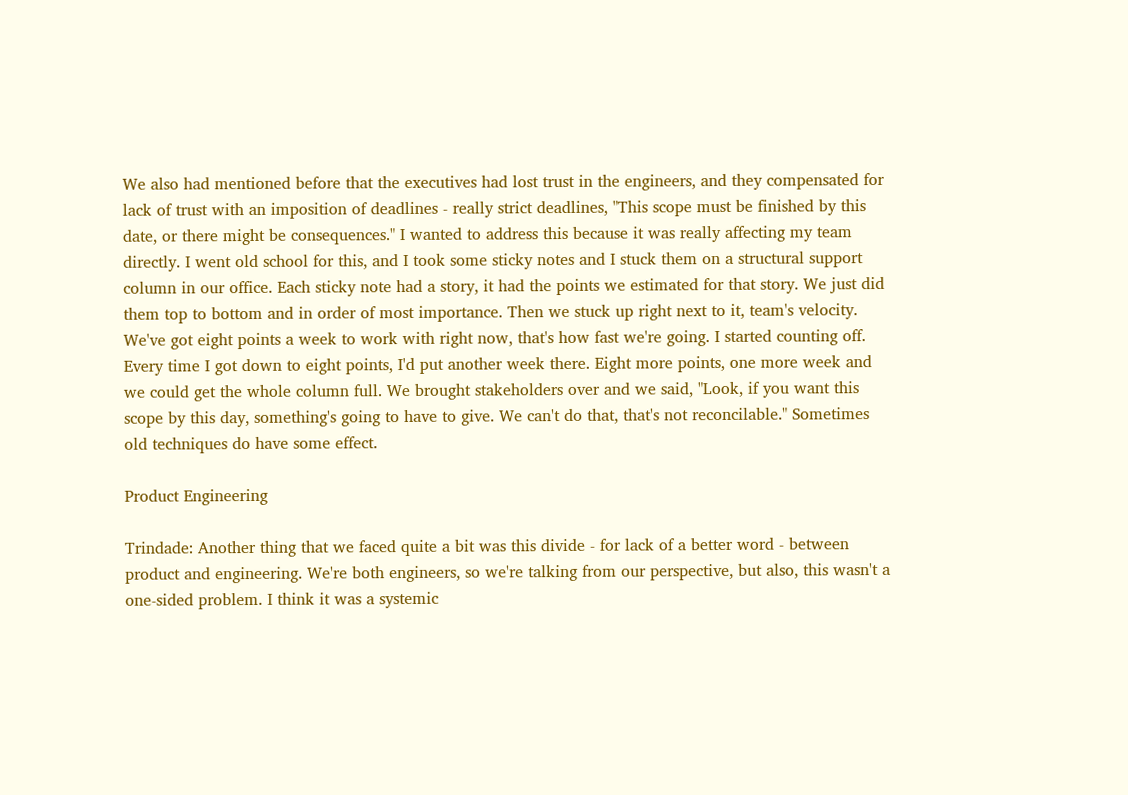We also had mentioned before that the executives had lost trust in the engineers, and they compensated for lack of trust with an imposition of deadlines - really strict deadlines, "This scope must be finished by this date, or there might be consequences." I wanted to address this because it was really affecting my team directly. I went old school for this, and I took some sticky notes and I stuck them on a structural support column in our office. Each sticky note had a story, it had the points we estimated for that story. We just did them top to bottom and in order of most importance. Then we stuck up right next to it, team's velocity. We've got eight points a week to work with right now, that's how fast we're going. I started counting off. Every time I got down to eight points, I'd put another week there. Eight more points, one more week and we could get the whole column full. We brought stakeholders over and we said, "Look, if you want this scope by this day, something's going to have to give. We can't do that, that's not reconcilable." Sometimes old techniques do have some effect.

Product Engineering

Trindade: Another thing that we faced quite a bit was this divide - for lack of a better word - between product and engineering. We're both engineers, so we're talking from our perspective, but also, this wasn't a one-sided problem. I think it was a systemic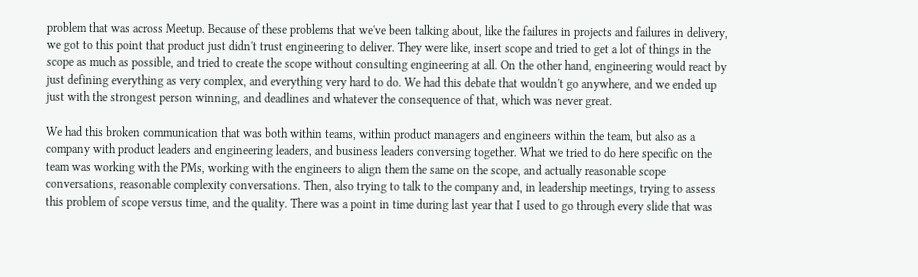problem that was across Meetup. Because of these problems that we've been talking about, like the failures in projects and failures in delivery, we got to this point that product just didn't trust engineering to deliver. They were like, insert scope and tried to get a lot of things in the scope as much as possible, and tried to create the scope without consulting engineering at all. On the other hand, engineering would react by just defining everything as very complex, and everything very hard to do. We had this debate that wouldn't go anywhere, and we ended up just with the strongest person winning, and deadlines and whatever the consequence of that, which was never great.

We had this broken communication that was both within teams, within product managers and engineers within the team, but also as a company with product leaders and engineering leaders, and business leaders conversing together. What we tried to do here specific on the team was working with the PMs, working with the engineers to align them the same on the scope, and actually reasonable scope conversations, reasonable complexity conversations. Then, also trying to talk to the company and, in leadership meetings, trying to assess this problem of scope versus time, and the quality. There was a point in time during last year that I used to go through every slide that was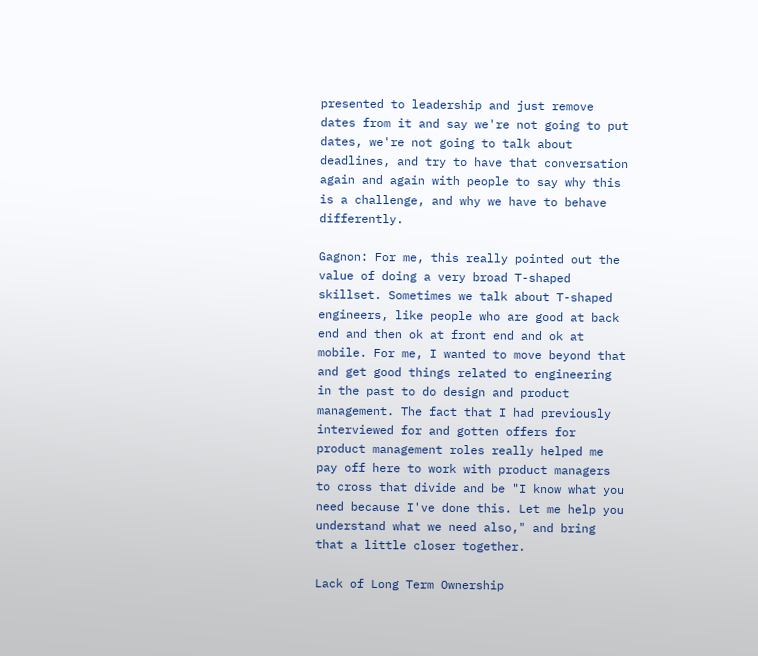presented to leadership and just remove dates from it and say we're not going to put dates, we're not going to talk about deadlines, and try to have that conversation again and again with people to say why this is a challenge, and why we have to behave differently.

Gagnon: For me, this really pointed out the value of doing a very broad T-shaped skillset. Sometimes we talk about T-shaped engineers, like people who are good at back end and then ok at front end and ok at mobile. For me, I wanted to move beyond that and get good things related to engineering in the past to do design and product management. The fact that I had previously interviewed for and gotten offers for product management roles really helped me pay off here to work with product managers to cross that divide and be "I know what you need because I've done this. Let me help you understand what we need also," and bring that a little closer together.

Lack of Long Term Ownership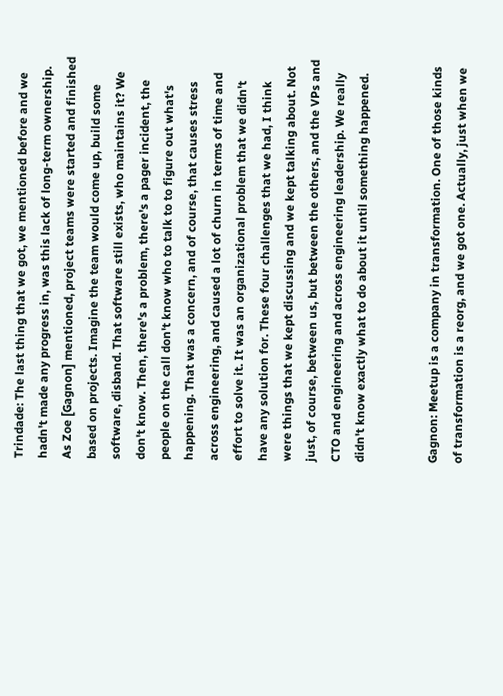Trindade: The last thing that we got, we mentioned before and we hadn't made any progress in, was this lack of long-term ownership. As Zoe [Gagnon] mentioned, project teams were started and finished based on projects. Imagine the team would come up, build some software, disband. That software still exists, who maintains it? We don't know. Then, there's a problem, there's a pager incident, the people on the call don't know who to talk to to figure out what's happening. That was a concern, and of course, that causes stress across engineering, and caused a lot of churn in terms of time and effort to solve it. It was an organizational problem that we didn't have any solution for. These four challenges that we had, I think were things that we kept discussing and we kept talking about. Not just, of course, between us, but between the others, and the VPs and CTO and engineering and across engineering leadership. We really didn't know exactly what to do about it until something happened.


Gagnon: Meetup is a company in transformation. One of those kinds of transformation is a reorg, and we got one. Actually, just when we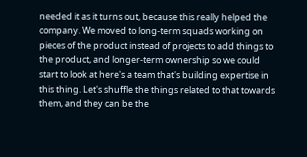needed it as it turns out, because this really helped the company. We moved to long-term squads working on pieces of the product instead of projects to add things to the product, and longer-term ownership so we could start to look at here's a team that's building expertise in this thing. Let's shuffle the things related to that towards them, and they can be the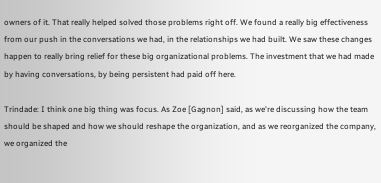owners of it. That really helped solved those problems right off. We found a really big effectiveness from our push in the conversations we had, in the relationships we had built. We saw these changes happen to really bring relief for these big organizational problems. The investment that we had made by having conversations, by being persistent had paid off here.

Trindade: I think one big thing was focus. As Zoe [Gagnon] said, as we're discussing how the team should be shaped and how we should reshape the organization, and as we reorganized the company, we organized the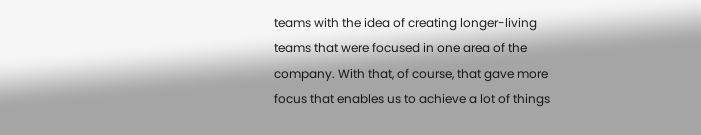teams with the idea of creating longer-living teams that were focused in one area of the company. With that, of course, that gave more focus that enables us to achieve a lot of things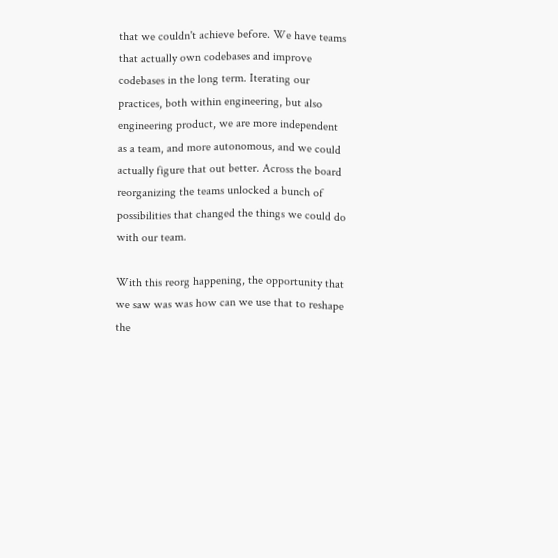that we couldn't achieve before. We have teams that actually own codebases and improve codebases in the long term. Iterating our practices, both within engineering, but also engineering product, we are more independent as a team, and more autonomous, and we could actually figure that out better. Across the board reorganizing the teams unlocked a bunch of possibilities that changed the things we could do with our team.

With this reorg happening, the opportunity that we saw was was how can we use that to reshape the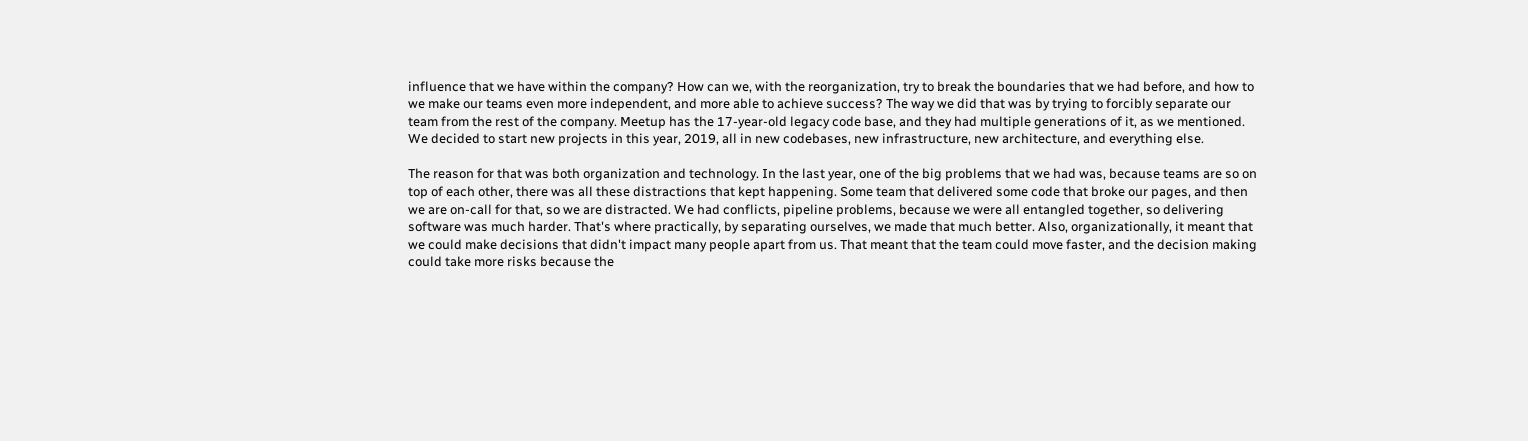influence that we have within the company? How can we, with the reorganization, try to break the boundaries that we had before, and how to we make our teams even more independent, and more able to achieve success? The way we did that was by trying to forcibly separate our team from the rest of the company. Meetup has the 17-year-old legacy code base, and they had multiple generations of it, as we mentioned. We decided to start new projects in this year, 2019, all in new codebases, new infrastructure, new architecture, and everything else.

The reason for that was both organization and technology. In the last year, one of the big problems that we had was, because teams are so on top of each other, there was all these distractions that kept happening. Some team that delivered some code that broke our pages, and then we are on-call for that, so we are distracted. We had conflicts, pipeline problems, because we were all entangled together, so delivering software was much harder. That's where practically, by separating ourselves, we made that much better. Also, organizationally, it meant that we could make decisions that didn't impact many people apart from us. That meant that the team could move faster, and the decision making could take more risks because the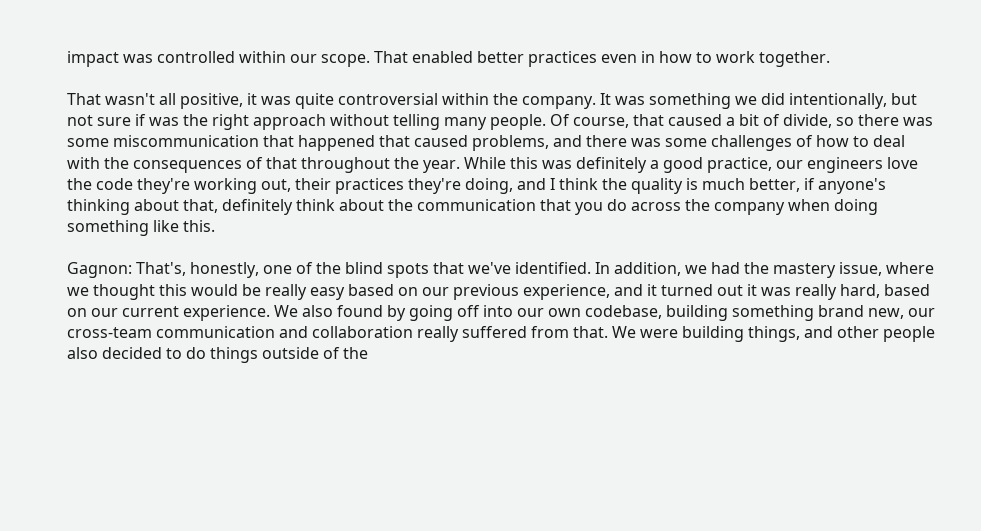impact was controlled within our scope. That enabled better practices even in how to work together.

That wasn't all positive, it was quite controversial within the company. It was something we did intentionally, but not sure if was the right approach without telling many people. Of course, that caused a bit of divide, so there was some miscommunication that happened that caused problems, and there was some challenges of how to deal with the consequences of that throughout the year. While this was definitely a good practice, our engineers love the code they're working out, their practices they're doing, and I think the quality is much better, if anyone's thinking about that, definitely think about the communication that you do across the company when doing something like this.

Gagnon: That's, honestly, one of the blind spots that we've identified. In addition, we had the mastery issue, where we thought this would be really easy based on our previous experience, and it turned out it was really hard, based on our current experience. We also found by going off into our own codebase, building something brand new, our cross-team communication and collaboration really suffered from that. We were building things, and other people also decided to do things outside of the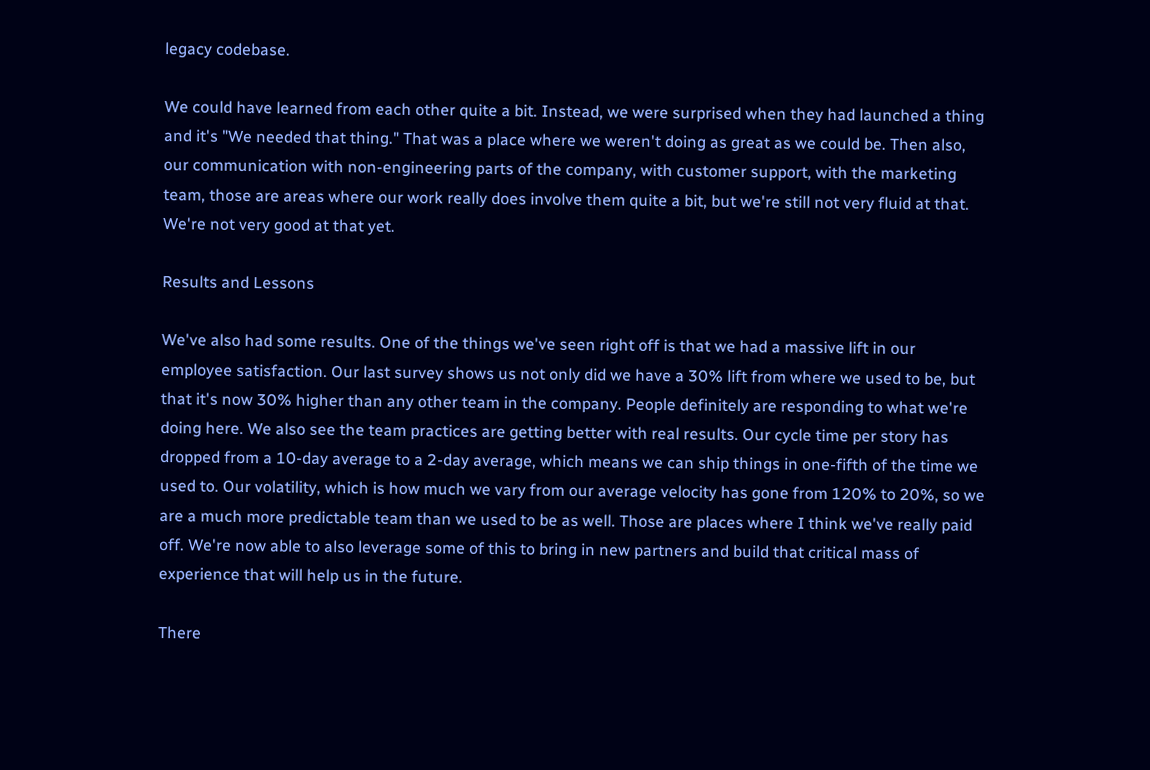legacy codebase.

We could have learned from each other quite a bit. Instead, we were surprised when they had launched a thing and it's "We needed that thing." That was a place where we weren't doing as great as we could be. Then also, our communication with non-engineering parts of the company, with customer support, with the marketing team, those are areas where our work really does involve them quite a bit, but we're still not very fluid at that. We're not very good at that yet.

Results and Lessons

We've also had some results. One of the things we've seen right off is that we had a massive lift in our employee satisfaction. Our last survey shows us not only did we have a 30% lift from where we used to be, but that it's now 30% higher than any other team in the company. People definitely are responding to what we're doing here. We also see the team practices are getting better with real results. Our cycle time per story has dropped from a 10-day average to a 2-day average, which means we can ship things in one-fifth of the time we used to. Our volatility, which is how much we vary from our average velocity has gone from 120% to 20%, so we are a much more predictable team than we used to be as well. Those are places where I think we've really paid off. We're now able to also leverage some of this to bring in new partners and build that critical mass of experience that will help us in the future.

There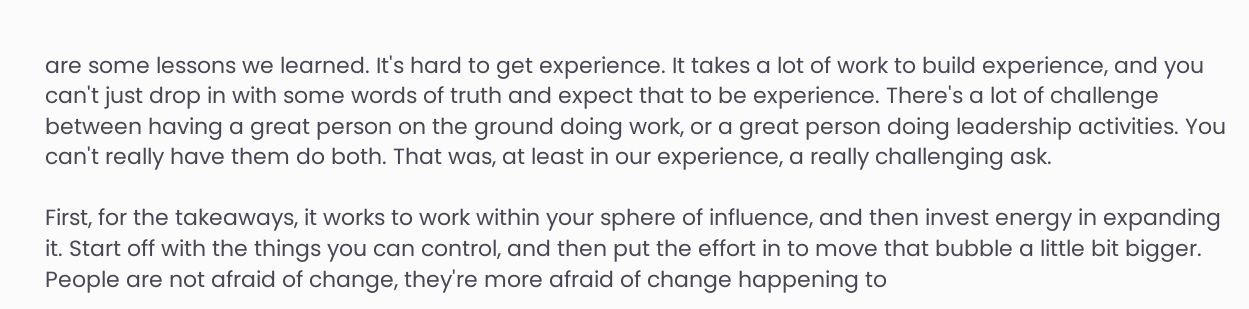are some lessons we learned. It's hard to get experience. It takes a lot of work to build experience, and you can't just drop in with some words of truth and expect that to be experience. There's a lot of challenge between having a great person on the ground doing work, or a great person doing leadership activities. You can't really have them do both. That was, at least in our experience, a really challenging ask.

First, for the takeaways, it works to work within your sphere of influence, and then invest energy in expanding it. Start off with the things you can control, and then put the effort in to move that bubble a little bit bigger. People are not afraid of change, they're more afraid of change happening to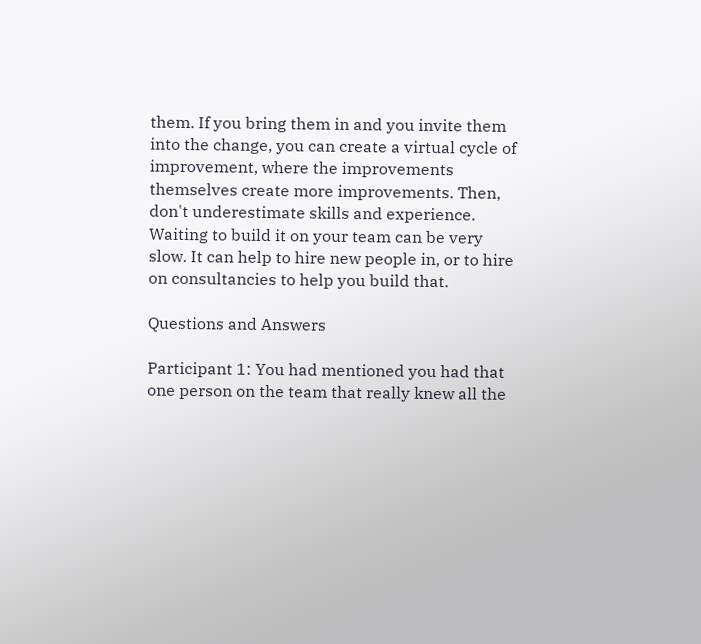them. If you bring them in and you invite them into the change, you can create a virtual cycle of improvement, where the improvements themselves create more improvements. Then, don't underestimate skills and experience. Waiting to build it on your team can be very slow. It can help to hire new people in, or to hire on consultancies to help you build that.

Questions and Answers

Participant 1: You had mentioned you had that one person on the team that really knew all the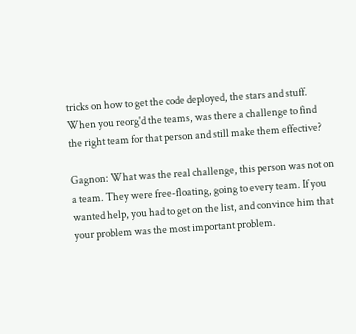tricks on how to get the code deployed, the stars and stuff. When you reorg'd the teams, was there a challenge to find the right team for that person and still make them effective?

Gagnon: What was the real challenge, this person was not on a team. They were free-floating, going to every team. If you wanted help, you had to get on the list, and convince him that your problem was the most important problem.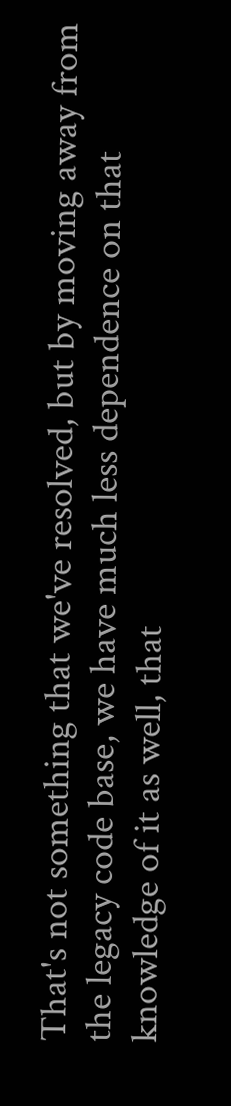That's not something that we've resolved, but by moving away from the legacy code base, we have much less dependence on that knowledge of it as well, that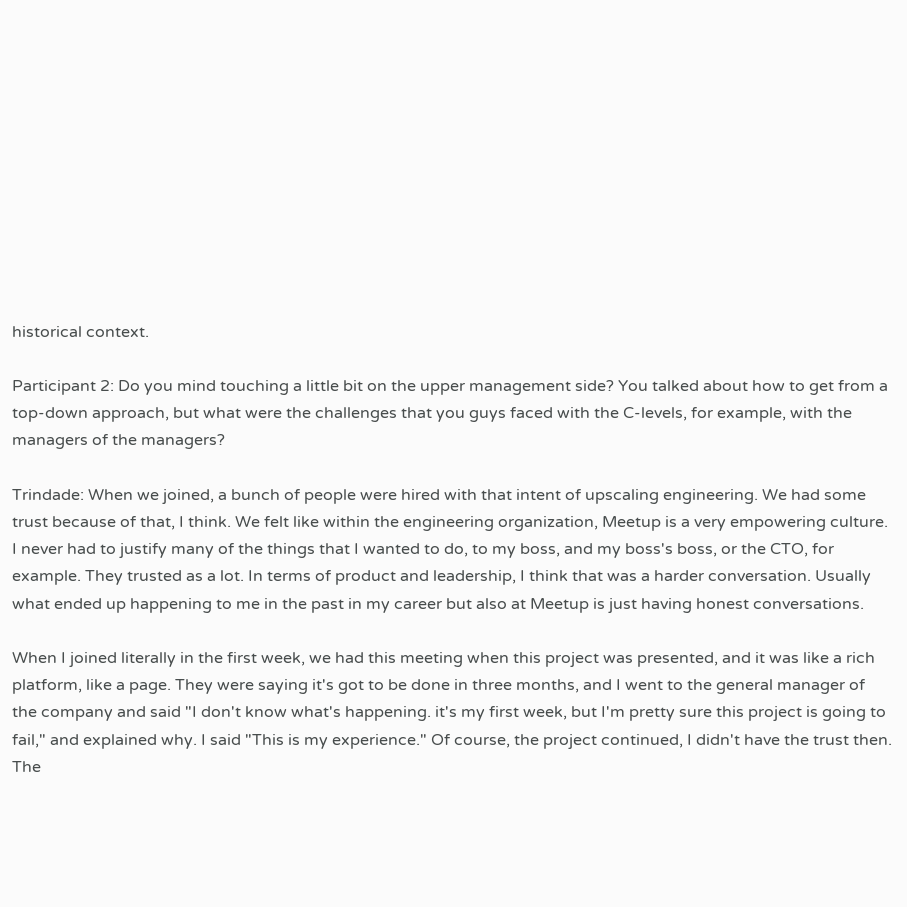historical context.

Participant 2: Do you mind touching a little bit on the upper management side? You talked about how to get from a top-down approach, but what were the challenges that you guys faced with the C-levels, for example, with the managers of the managers?

Trindade: When we joined, a bunch of people were hired with that intent of upscaling engineering. We had some trust because of that, I think. We felt like within the engineering organization, Meetup is a very empowering culture. I never had to justify many of the things that I wanted to do, to my boss, and my boss's boss, or the CTO, for example. They trusted as a lot. In terms of product and leadership, I think that was a harder conversation. Usually what ended up happening to me in the past in my career but also at Meetup is just having honest conversations.

When I joined literally in the first week, we had this meeting when this project was presented, and it was like a rich platform, like a page. They were saying it's got to be done in three months, and I went to the general manager of the company and said "I don't know what's happening. it's my first week, but I'm pretty sure this project is going to fail," and explained why. I said "This is my experience." Of course, the project continued, I didn't have the trust then. The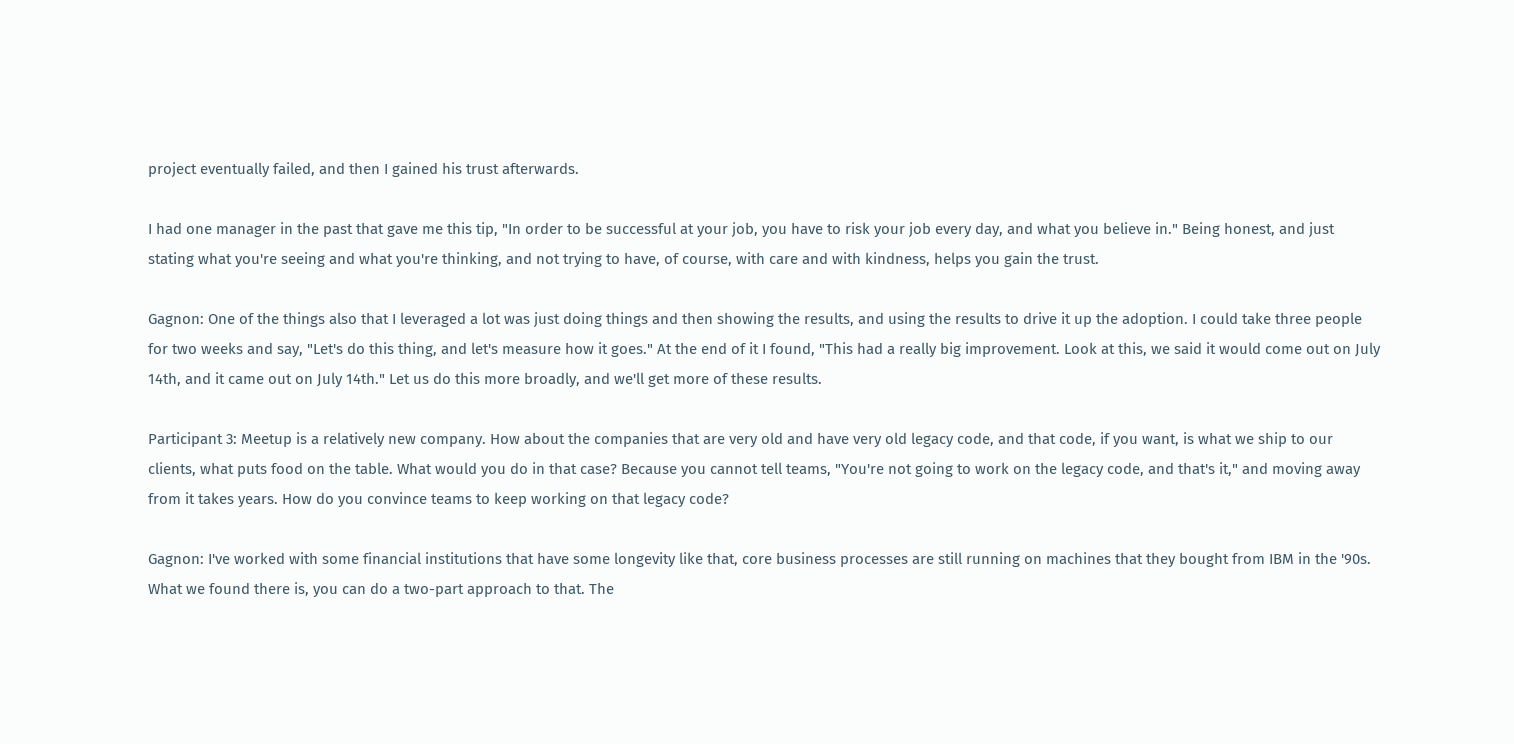project eventually failed, and then I gained his trust afterwards.

I had one manager in the past that gave me this tip, "In order to be successful at your job, you have to risk your job every day, and what you believe in." Being honest, and just stating what you're seeing and what you're thinking, and not trying to have, of course, with care and with kindness, helps you gain the trust.

Gagnon: One of the things also that I leveraged a lot was just doing things and then showing the results, and using the results to drive it up the adoption. I could take three people for two weeks and say, "Let's do this thing, and let's measure how it goes." At the end of it I found, "This had a really big improvement. Look at this, we said it would come out on July 14th, and it came out on July 14th." Let us do this more broadly, and we'll get more of these results.

Participant 3: Meetup is a relatively new company. How about the companies that are very old and have very old legacy code, and that code, if you want, is what we ship to our clients, what puts food on the table. What would you do in that case? Because you cannot tell teams, "You're not going to work on the legacy code, and that's it," and moving away from it takes years. How do you convince teams to keep working on that legacy code?

Gagnon: I've worked with some financial institutions that have some longevity like that, core business processes are still running on machines that they bought from IBM in the '90s. What we found there is, you can do a two-part approach to that. The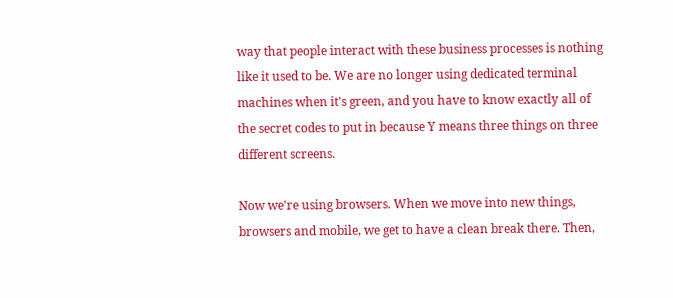way that people interact with these business processes is nothing like it used to be. We are no longer using dedicated terminal machines when it's green, and you have to know exactly all of the secret codes to put in because Y means three things on three different screens.

Now we're using browsers. When we move into new things, browsers and mobile, we get to have a clean break there. Then,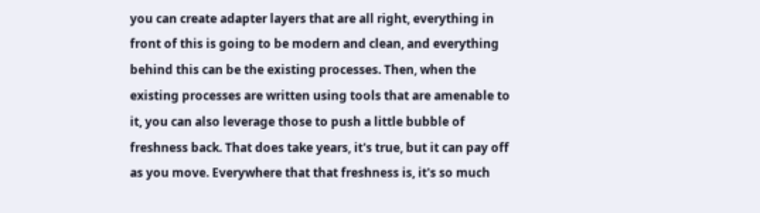you can create adapter layers that are all right, everything in front of this is going to be modern and clean, and everything behind this can be the existing processes. Then, when the existing processes are written using tools that are amenable to it, you can also leverage those to push a little bubble of freshness back. That does take years, it's true, but it can pay off as you move. Everywhere that that freshness is, it's so much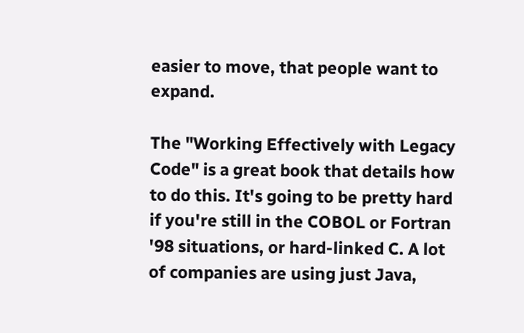easier to move, that people want to expand.

The "Working Effectively with Legacy Code" is a great book that details how to do this. It's going to be pretty hard if you're still in the COBOL or Fortran '98 situations, or hard-linked C. A lot of companies are using just Java,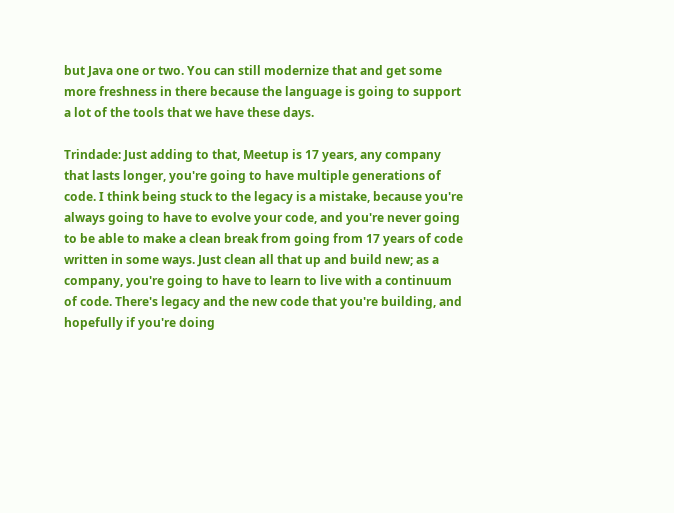but Java one or two. You can still modernize that and get some more freshness in there because the language is going to support a lot of the tools that we have these days.

Trindade: Just adding to that, Meetup is 17 years, any company that lasts longer, you're going to have multiple generations of code. I think being stuck to the legacy is a mistake, because you're always going to have to evolve your code, and you're never going to be able to make a clean break from going from 17 years of code written in some ways. Just clean all that up and build new; as a company, you're going to have to learn to live with a continuum of code. There's legacy and the new code that you're building, and hopefully if you're doing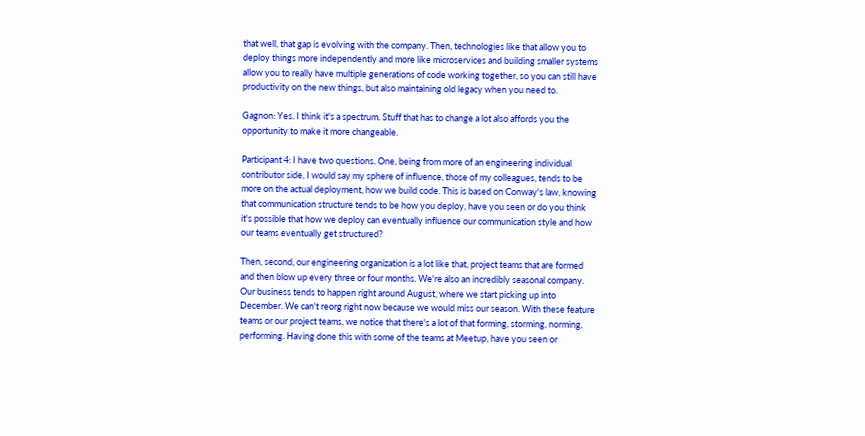that well, that gap is evolving with the company. Then, technologies like that allow you to deploy things more independently and more like microservices and building smaller systems allow you to really have multiple generations of code working together, so you can still have productivity on the new things, but also maintaining old legacy when you need to.

Gagnon: Yes. I think it's a spectrum. Stuff that has to change a lot also affords you the opportunity to make it more changeable.

Participant 4: I have two questions. One, being from more of an engineering individual contributor side, I would say my sphere of influence, those of my colleagues, tends to be more on the actual deployment, how we build code. This is based on Conway's law, knowing that communication structure tends to be how you deploy, have you seen or do you think it's possible that how we deploy can eventually influence our communication style and how our teams eventually get structured?

Then, second, our engineering organization is a lot like that, project teams that are formed and then blow up every three or four months. We're also an incredibly seasonal company. Our business tends to happen right around August, where we start picking up into December. We can't reorg right now because we would miss our season. With these feature teams or our project teams, we notice that there's a lot of that forming, storming, norming, performing. Having done this with some of the teams at Meetup, have you seen or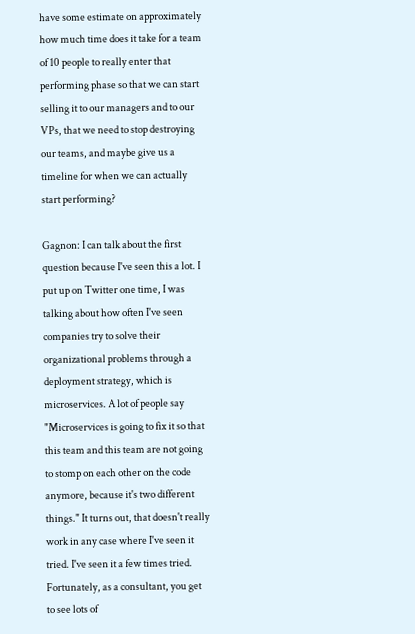have some estimate on approximately how much time does it take for a team of 10 people to really enter that performing phase so that we can start selling it to our managers and to our VPs, that we need to stop destroying our teams, and maybe give us a timeline for when we can actually start performing?

Gagnon: I can talk about the first question because I've seen this a lot. I put up on Twitter one time, I was talking about how often I've seen companies try to solve their organizational problems through a deployment strategy, which is microservices. A lot of people say "Microservices is going to fix it so that this team and this team are not going to stomp on each other on the code anymore, because it's two different things." It turns out, that doesn't really work in any case where I've seen it tried. I've seen it a few times tried. Fortunately, as a consultant, you get to see lots of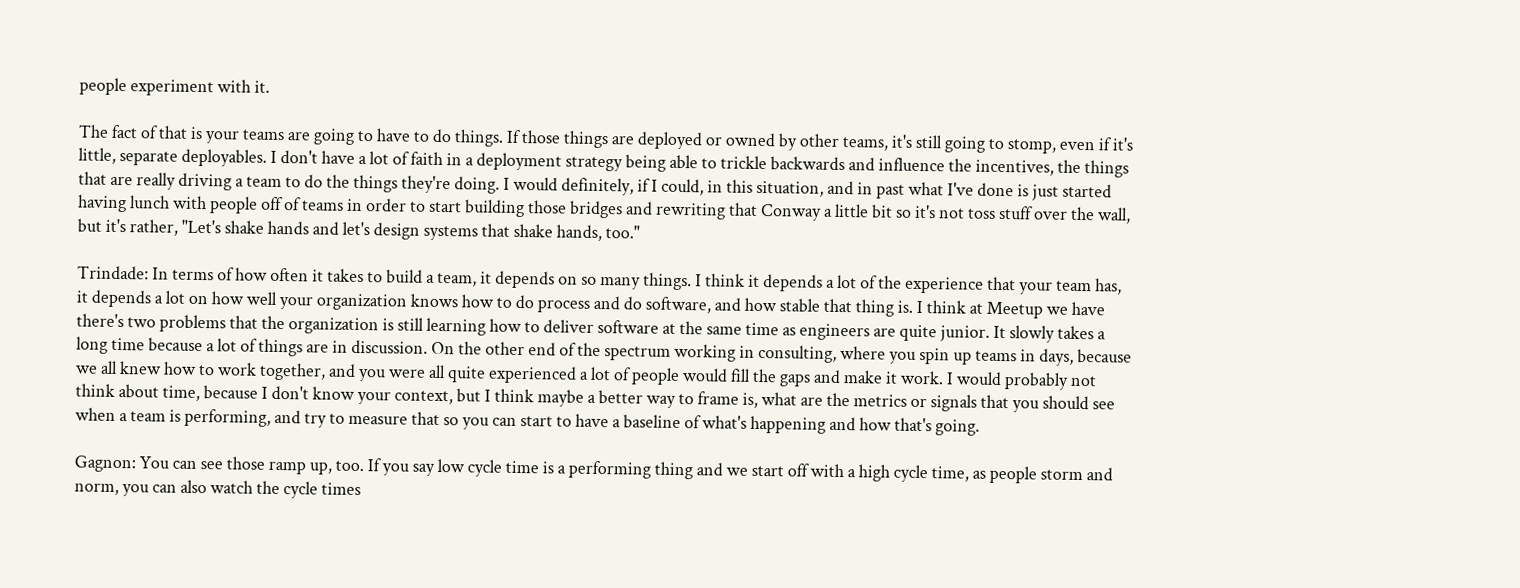people experiment with it.

The fact of that is your teams are going to have to do things. If those things are deployed or owned by other teams, it's still going to stomp, even if it's little, separate deployables. I don't have a lot of faith in a deployment strategy being able to trickle backwards and influence the incentives, the things that are really driving a team to do the things they're doing. I would definitely, if I could, in this situation, and in past what I've done is just started having lunch with people off of teams in order to start building those bridges and rewriting that Conway a little bit so it's not toss stuff over the wall, but it's rather, "Let's shake hands and let's design systems that shake hands, too."

Trindade: In terms of how often it takes to build a team, it depends on so many things. I think it depends a lot of the experience that your team has, it depends a lot on how well your organization knows how to do process and do software, and how stable that thing is. I think at Meetup we have there's two problems that the organization is still learning how to deliver software at the same time as engineers are quite junior. It slowly takes a long time because a lot of things are in discussion. On the other end of the spectrum working in consulting, where you spin up teams in days, because we all knew how to work together, and you were all quite experienced a lot of people would fill the gaps and make it work. I would probably not think about time, because I don't know your context, but I think maybe a better way to frame is, what are the metrics or signals that you should see when a team is performing, and try to measure that so you can start to have a baseline of what's happening and how that's going.

Gagnon: You can see those ramp up, too. If you say low cycle time is a performing thing and we start off with a high cycle time, as people storm and norm, you can also watch the cycle times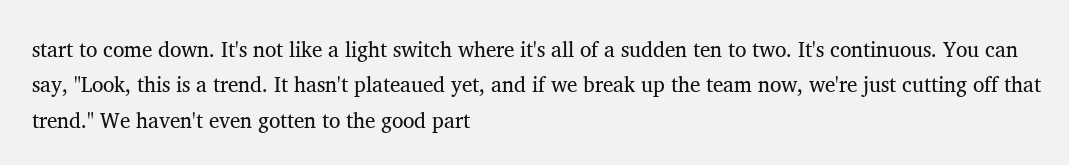start to come down. It's not like a light switch where it's all of a sudden ten to two. It's continuous. You can say, "Look, this is a trend. It hasn't plateaued yet, and if we break up the team now, we're just cutting off that trend." We haven't even gotten to the good part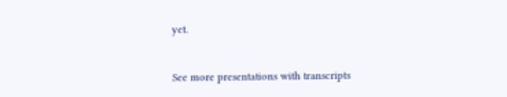yet.


See more presentations with transcripts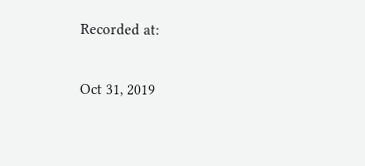Recorded at:

Oct 31, 2019